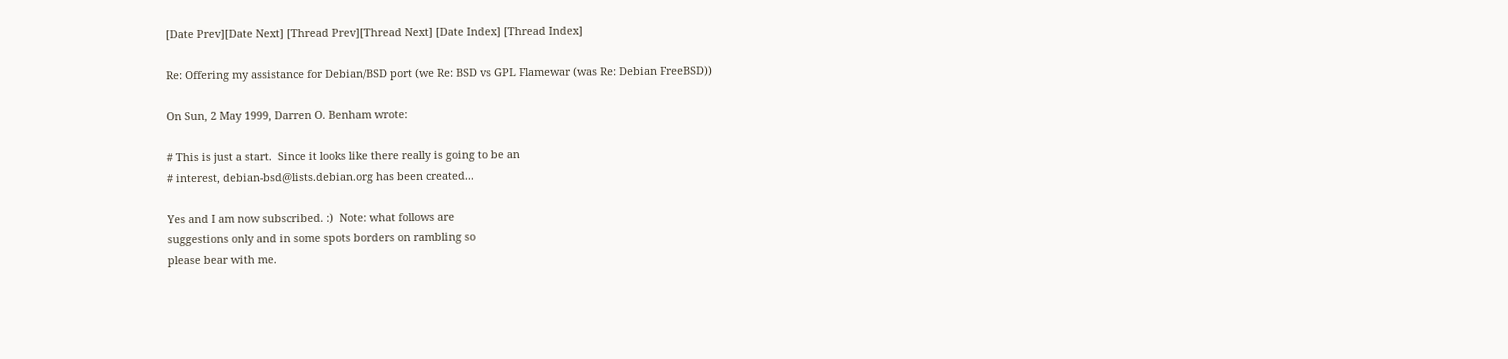[Date Prev][Date Next] [Thread Prev][Thread Next] [Date Index] [Thread Index]

Re: Offering my assistance for Debian/BSD port (we Re: BSD vs GPL Flamewar (was Re: Debian FreeBSD))

On Sun, 2 May 1999, Darren O. Benham wrote:

# This is just a start.  Since it looks like there really is going to be an
# interest, debian-bsd@lists.debian.org has been created...

Yes and I am now subscribed. :)  Note: what follows are
suggestions only and in some spots borders on rambling so
please bear with me.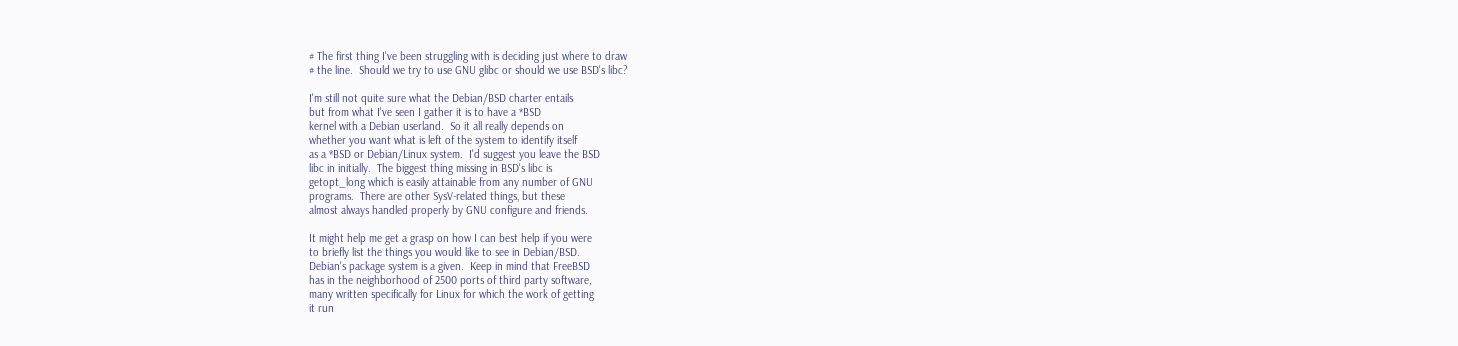# The first thing I've been struggling with is deciding just where to draw
# the line.  Should we try to use GNU glibc or should we use BSD's libc?

I'm still not quite sure what the Debian/BSD charter entails
but from what I've seen I gather it is to have a *BSD
kernel with a Debian userland.  So it all really depends on
whether you want what is left of the system to identify itself
as a *BSD or Debian/Linux system.  I'd suggest you leave the BSD
libc in initially.  The biggest thing missing in BSD's libc is
getopt_long which is easily attainable from any number of GNU
programs.  There are other SysV-related things, but these
almost always handled properly by GNU configure and friends.

It might help me get a grasp on how I can best help if you were
to briefly list the things you would like to see in Debian/BSD.
Debian's package system is a given.  Keep in mind that FreeBSD
has in the neighborhood of 2500 ports of third party software,
many written specifically for Linux for which the work of getting
it run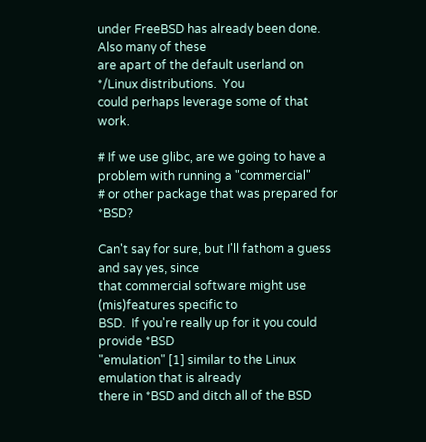under FreeBSD has already been done.  Also many of these
are apart of the default userland on */Linux distributions.  You
could perhaps leverage some of that work.

# If we use glibc, are we going to have a problem with running a "commercial"
# or other package that was prepared for *BSD?

Can't say for sure, but I'll fathom a guess and say yes, since
that commercial software might use (mis)features specific to
BSD.  If you're really up for it you could provide *BSD
"emulation" [1] similar to the Linux emulation that is already
there in *BSD and ditch all of the BSD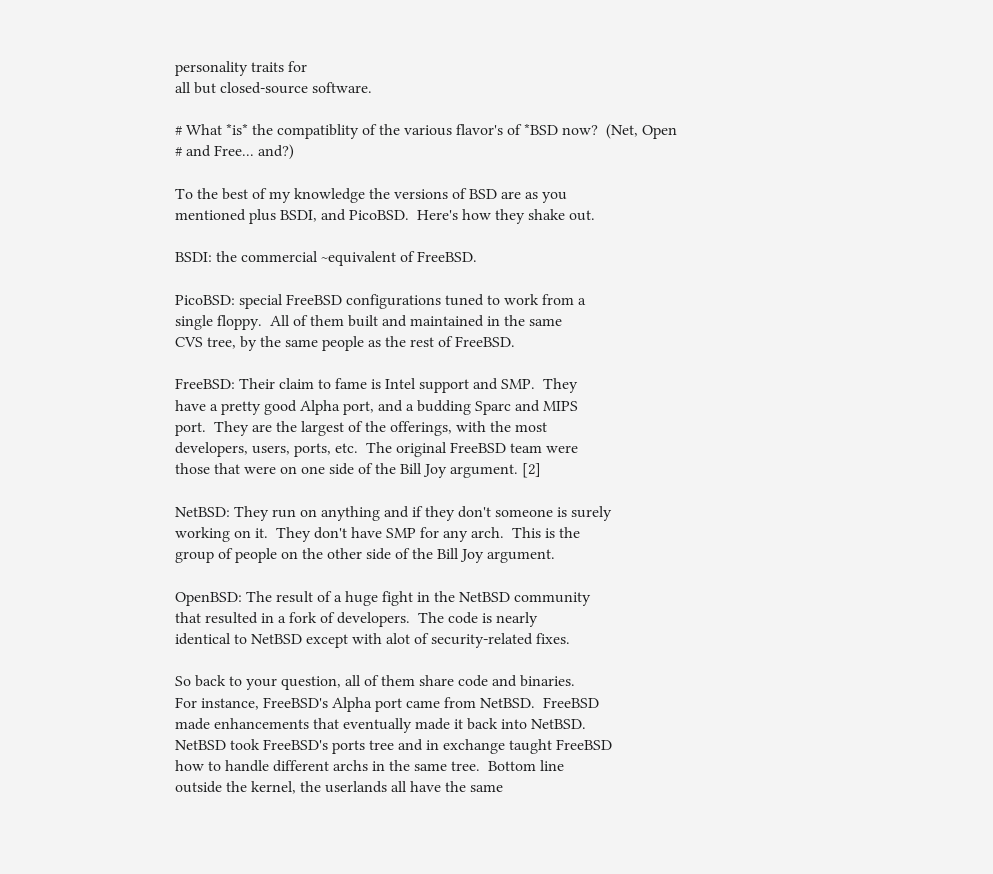personality traits for
all but closed-source software.

# What *is* the compatiblity of the various flavor's of *BSD now?  (Net, Open
# and Free... and?)

To the best of my knowledge the versions of BSD are as you
mentioned plus BSDI, and PicoBSD.  Here's how they shake out.

BSDI: the commercial ~equivalent of FreeBSD.

PicoBSD: special FreeBSD configurations tuned to work from a
single floppy.  All of them built and maintained in the same
CVS tree, by the same people as the rest of FreeBSD.

FreeBSD: Their claim to fame is Intel support and SMP.  They
have a pretty good Alpha port, and a budding Sparc and MIPS
port.  They are the largest of the offerings, with the most
developers, users, ports, etc.  The original FreeBSD team were
those that were on one side of the Bill Joy argument. [2]

NetBSD: They run on anything and if they don't someone is surely
working on it.  They don't have SMP for any arch.  This is the
group of people on the other side of the Bill Joy argument.

OpenBSD: The result of a huge fight in the NetBSD community
that resulted in a fork of developers.  The code is nearly
identical to NetBSD except with alot of security-related fixes.

So back to your question, all of them share code and binaries.
For instance, FreeBSD's Alpha port came from NetBSD.  FreeBSD
made enhancements that eventually made it back into NetBSD.
NetBSD took FreeBSD's ports tree and in exchange taught FreeBSD
how to handle different archs in the same tree.  Bottom line
outside the kernel, the userlands all have the same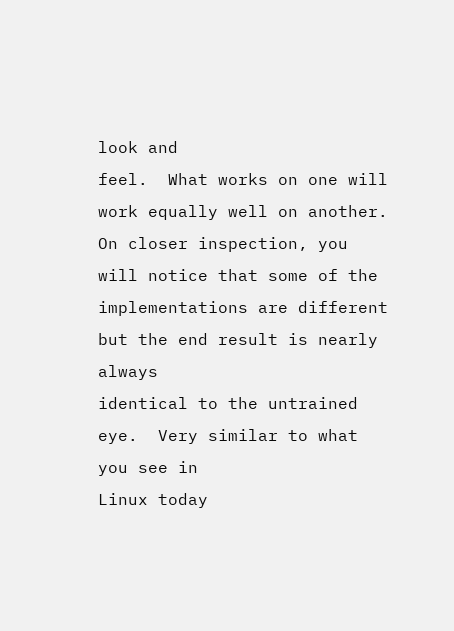look and
feel.  What works on one will work equally well on another.
On closer inspection, you will notice that some of the
implementations are different but the end result is nearly always
identical to the untrained eye.  Very similar to what you see in
Linux today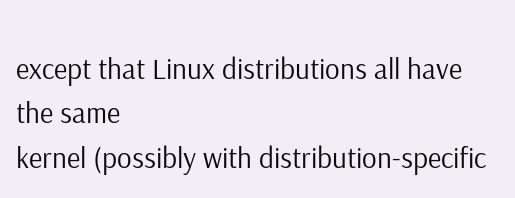except that Linux distributions all have the same
kernel (possibly with distribution-specific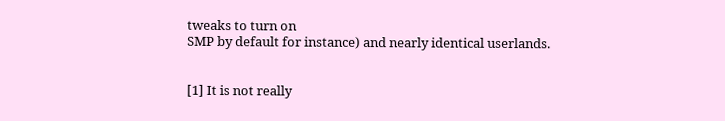tweaks to turn on
SMP by default for instance) and nearly identical userlands.


[1] It is not really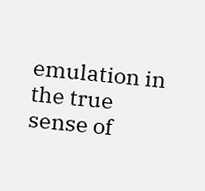emulation in the true sense of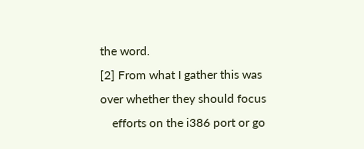the word.
[2] From what I gather this was over whether they should focus
    efforts on the i386 port or go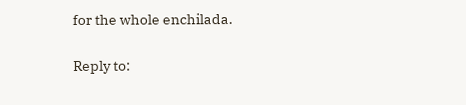for the whole enchilada.

Reply to: